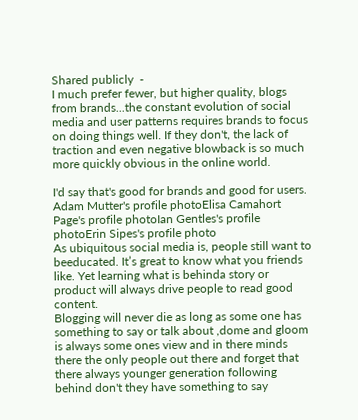Shared publicly  -
I much prefer fewer, but higher quality, blogs from brands...the constant evolution of social media and user patterns requires brands to focus on doing things well. If they don't, the lack of traction and even negative blowback is so much more quickly obvious in the online world.

I'd say that's good for brands and good for users.
Adam Mutter's profile photoElisa Camahort Page's profile photoIan Gentles's profile photoErin Sipes's profile photo
As ubiquitous social media is, people still want to beeducated. It’s great to know what you friends like. Yet learning what is behinda story or product will always drive people to read good content.
Blogging will never die as long as some one has something to say or talk about ,dome and gloom is always some ones view and in there minds there the only people out there and forget that there always younger generation following behind don't they have something to say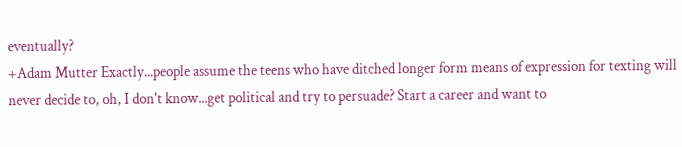eventually?
+Adam Mutter Exactly...people assume the teens who have ditched longer form means of expression for texting will never decide to, oh, I don't know...get political and try to persuade? Start a career and want to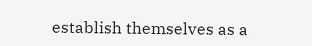establish themselves as a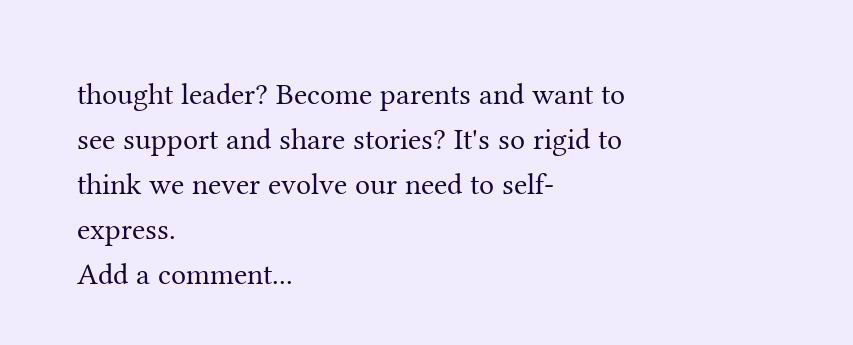thought leader? Become parents and want to see support and share stories? It's so rigid to think we never evolve our need to self-express.
Add a comment...